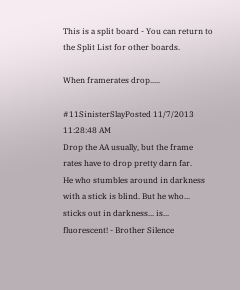This is a split board - You can return to the Split List for other boards.

When framerates drop.....

#11SinisterSlayPosted 11/7/2013 11:28:48 AM
Drop the AA usually, but the frame rates have to drop pretty darn far.
He who stumbles around in darkness with a stick is blind. But he who... sticks out in darkness... is... fluorescent! - Brother Silence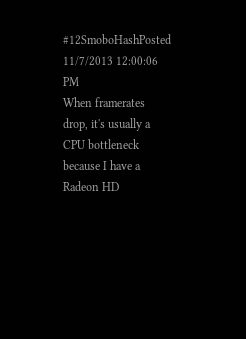#12SmoboHashPosted 11/7/2013 12:00:06 PM
When framerates drop, it's usually a CPU bottleneck because I have a Radeon HD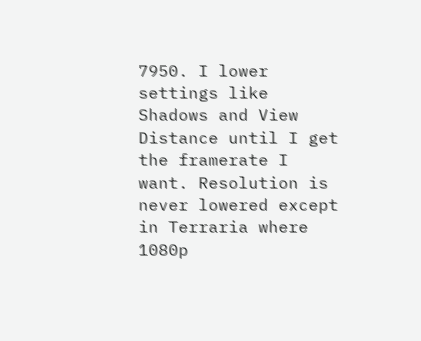7950. I lower settings like Shadows and View Distance until I get the framerate I want. Resolution is never lowered except in Terraria where 1080p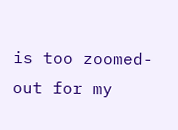is too zoomed-out for my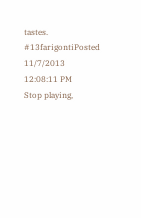tastes.
#13farigontiPosted 11/7/2013 12:08:11 PM
Stop playing,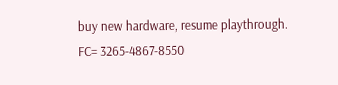buy new hardware, resume playthrough.
FC= 3265-4867-8550